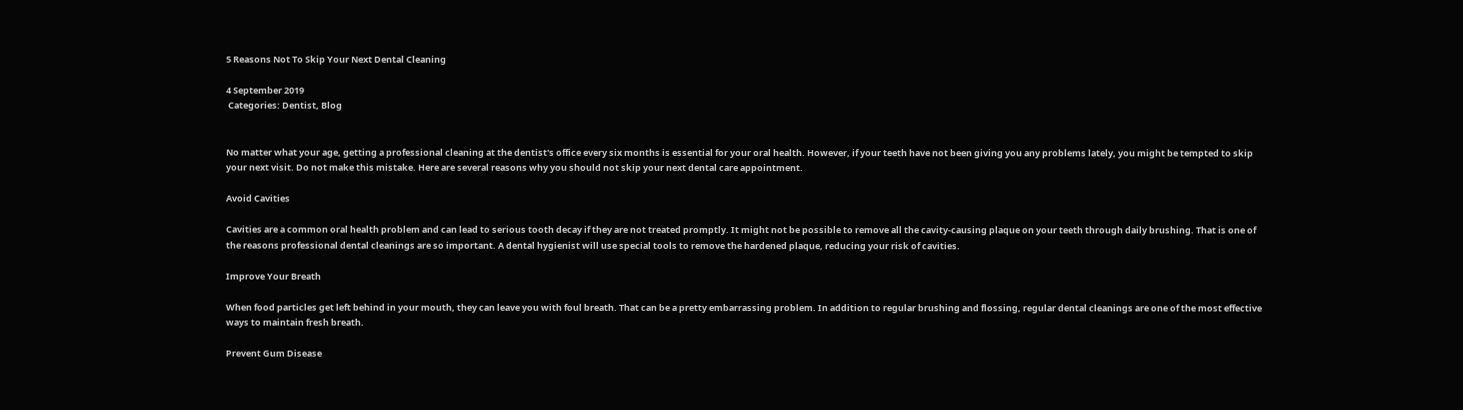5 Reasons Not To Skip Your Next Dental Cleaning

4 September 2019
 Categories: Dentist, Blog


No matter what your age, getting a professional cleaning at the dentist's office every six months is essential for your oral health. However, if your teeth have not been giving you any problems lately, you might be tempted to skip your next visit. Do not make this mistake. Here are several reasons why you should not skip your next dental care appointment.

Avoid Cavities

Cavities are a common oral health problem and can lead to serious tooth decay if they are not treated promptly. It might not be possible to remove all the cavity-causing plaque on your teeth through daily brushing. That is one of the reasons professional dental cleanings are so important. A dental hygienist will use special tools to remove the hardened plaque, reducing your risk of cavities.

Improve Your Breath

When food particles get left behind in your mouth, they can leave you with foul breath. That can be a pretty embarrassing problem. In addition to regular brushing and flossing, regular dental cleanings are one of the most effective ways to maintain fresh breath.

Prevent Gum Disease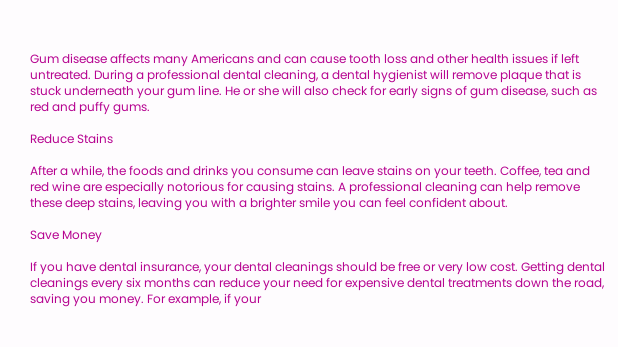Gum disease affects many Americans and can cause tooth loss and other health issues if left untreated. During a professional dental cleaning, a dental hygienist will remove plaque that is stuck underneath your gum line. He or she will also check for early signs of gum disease, such as red and puffy gums.

Reduce Stains

After a while, the foods and drinks you consume can leave stains on your teeth. Coffee, tea and red wine are especially notorious for causing stains. A professional cleaning can help remove these deep stains, leaving you with a brighter smile you can feel confident about.

Save Money

If you have dental insurance, your dental cleanings should be free or very low cost. Getting dental cleanings every six months can reduce your need for expensive dental treatments down the road, saving you money. For example, if your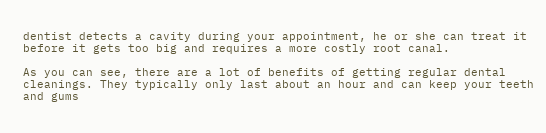dentist detects a cavity during your appointment, he or she can treat it before it gets too big and requires a more costly root canal.

As you can see, there are a lot of benefits of getting regular dental cleanings. They typically only last about an hour and can keep your teeth and gums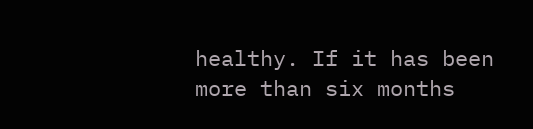healthy. If it has been more than six months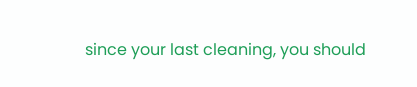since your last cleaning, you should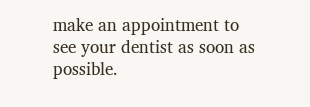make an appointment to see your dentist as soon as possible.